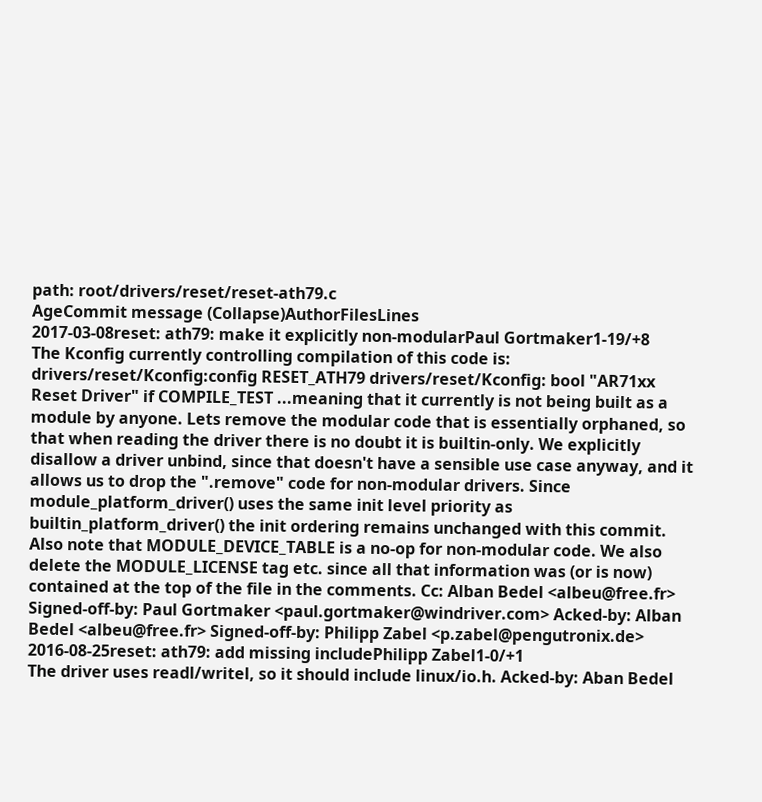path: root/drivers/reset/reset-ath79.c
AgeCommit message (Collapse)AuthorFilesLines
2017-03-08reset: ath79: make it explicitly non-modularPaul Gortmaker1-19/+8
The Kconfig currently controlling compilation of this code is: drivers/reset/Kconfig:config RESET_ATH79 drivers/reset/Kconfig: bool "AR71xx Reset Driver" if COMPILE_TEST ...meaning that it currently is not being built as a module by anyone. Lets remove the modular code that is essentially orphaned, so that when reading the driver there is no doubt it is builtin-only. We explicitly disallow a driver unbind, since that doesn't have a sensible use case anyway, and it allows us to drop the ".remove" code for non-modular drivers. Since module_platform_driver() uses the same init level priority as builtin_platform_driver() the init ordering remains unchanged with this commit. Also note that MODULE_DEVICE_TABLE is a no-op for non-modular code. We also delete the MODULE_LICENSE tag etc. since all that information was (or is now) contained at the top of the file in the comments. Cc: Alban Bedel <albeu@free.fr> Signed-off-by: Paul Gortmaker <paul.gortmaker@windriver.com> Acked-by: Alban Bedel <albeu@free.fr> Signed-off-by: Philipp Zabel <p.zabel@pengutronix.de>
2016-08-25reset: ath79: add missing includePhilipp Zabel1-0/+1
The driver uses readl/writel, so it should include linux/io.h. Acked-by: Aban Bedel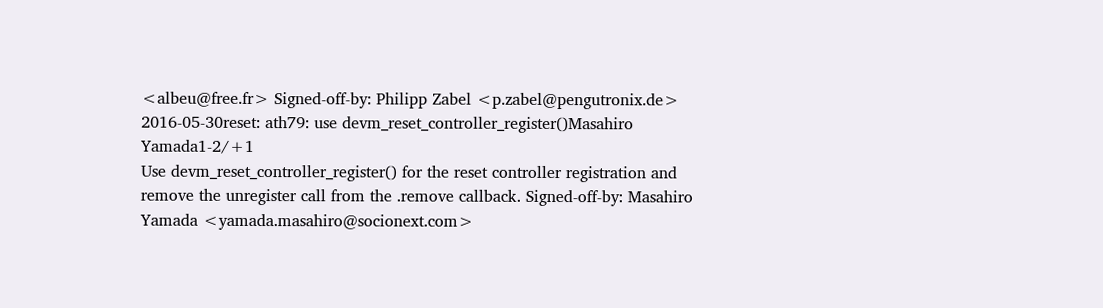<albeu@free.fr> Signed-off-by: Philipp Zabel <p.zabel@pengutronix.de>
2016-05-30reset: ath79: use devm_reset_controller_register()Masahiro Yamada1-2/+1
Use devm_reset_controller_register() for the reset controller registration and remove the unregister call from the .remove callback. Signed-off-by: Masahiro Yamada <yamada.masahiro@socionext.com>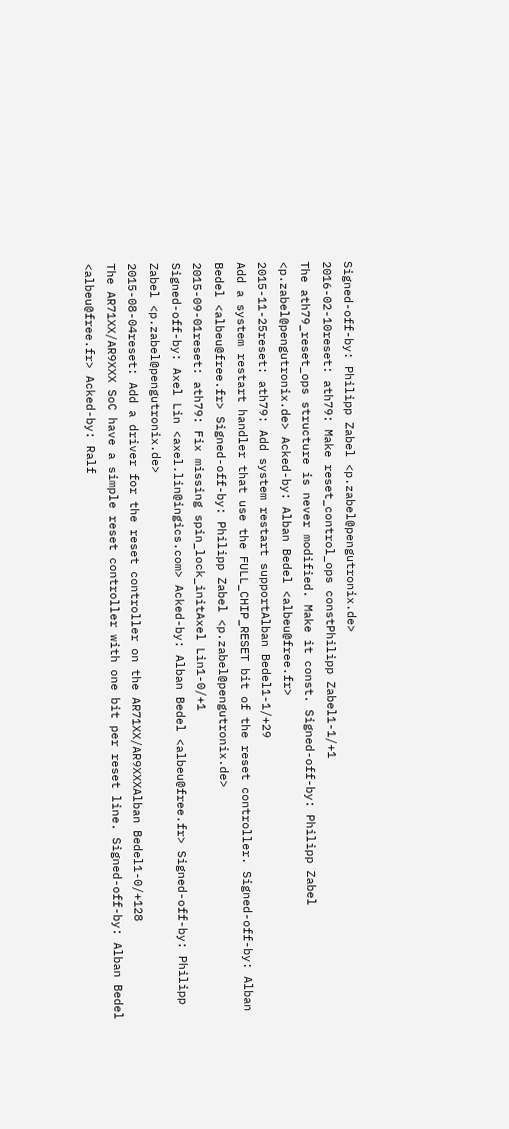Signed-off-by: Philipp Zabel <p.zabel@pengutronix.de>
2016-02-10reset: ath79: Make reset_control_ops constPhilipp Zabel1-1/+1
The ath79_reset_ops structure is never modified. Make it const. Signed-off-by: Philipp Zabel <p.zabel@pengutronix.de> Acked-by: Alban Bedel <albeu@free.fr>
2015-11-25reset: ath79: Add system restart supportAlban Bedel1-1/+29
Add a system restart handler that use the FULL_CHIP_RESET bit of the reset controller. Signed-off-by: Alban Bedel <albeu@free.fr> Signed-off-by: Philipp Zabel <p.zabel@pengutronix.de>
2015-09-01reset: ath79: Fix missing spin_lock_initAxel Lin1-0/+1
Signed-off-by: Axel Lin <axel.lin@ingics.com> Acked-by: Alban Bedel <albeu@free.fr> Signed-off-by: Philipp Zabel <p.zabel@pengutronix.de>
2015-08-04reset: Add a driver for the reset controller on the AR71XX/AR9XXXAlban Bedel1-0/+128
The AR71XX/AR9XXX SoC have a simple reset controller with one bit per reset line. Signed-off-by: Alban Bedel <albeu@free.fr> Acked-by: Ralf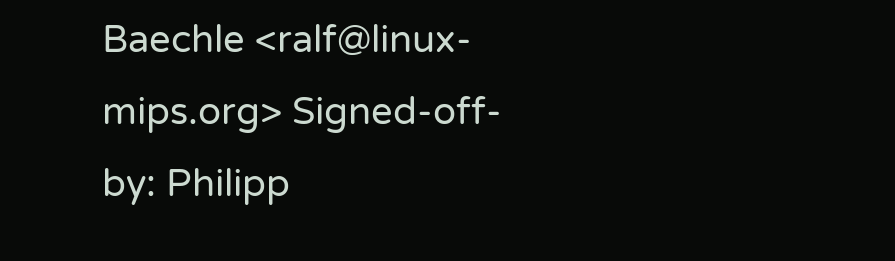Baechle <ralf@linux-mips.org> Signed-off-by: Philipp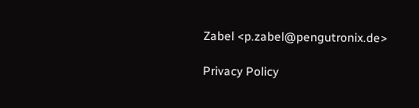Zabel <p.zabel@pengutronix.de>

Privacy Policy